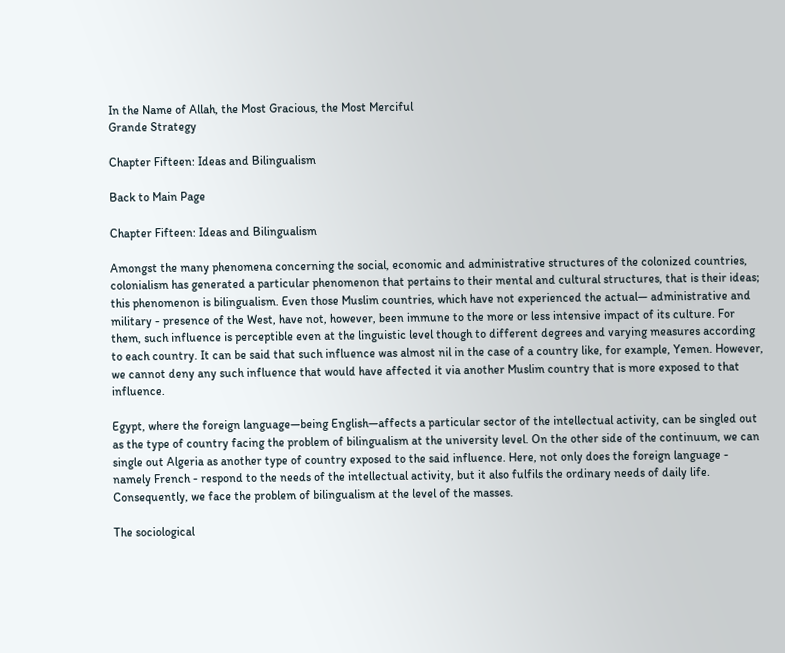In the Name of Allah, the Most Gracious, the Most Merciful
Grande Strategy

Chapter Fifteen: Ideas and Bilingualism

Back to Main Page

Chapter Fifteen: Ideas and Bilingualism

Amongst the many phenomena concerning the social, economic and administrative structures of the colonized countries, colonialism has generated a particular phenomenon that pertains to their mental and cultural structures, that is their ideas; this phenomenon is bilingualism. Even those Muslim countries, which have not experienced the actual— administrative and military - presence of the West, have not, however, been immune to the more or less intensive impact of its culture. For them, such influence is perceptible even at the linguistic level though to different degrees and varying measures according to each country. It can be said that such influence was almost nil in the case of a country like, for example, Yemen. However, we cannot deny any such influence that would have affected it via another Muslim country that is more exposed to that influence.

Egypt, where the foreign language—being English—affects a particular sector of the intellectual activity, can be singled out as the type of country facing the problem of bilingualism at the university level. On the other side of the continuum, we can single out Algeria as another type of country exposed to the said influence. Here, not only does the foreign language - namely French - respond to the needs of the intellectual activity, but it also fulfils the ordinary needs of daily life. Consequently, we face the problem of bilingualism at the level of the masses.

The sociological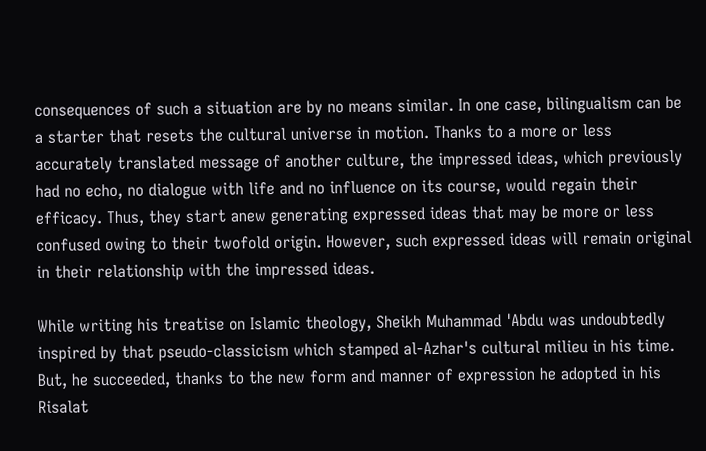consequences of such a situation are by no means similar. In one case, bilingualism can be a starter that resets the cultural universe in motion. Thanks to a more or less accurately translated message of another culture, the impressed ideas, which previously had no echo, no dialogue with life and no influence on its course, would regain their efficacy. Thus, they start anew generating expressed ideas that may be more or less confused owing to their twofold origin. However, such expressed ideas will remain original in their relationship with the impressed ideas.

While writing his treatise on Islamic theology, Sheikh Muhammad 'Abdu was undoubtedly inspired by that pseudo-classicism which stamped al-Azhar's cultural milieu in his time. But, he succeeded, thanks to the new form and manner of expression he adopted in his Risalat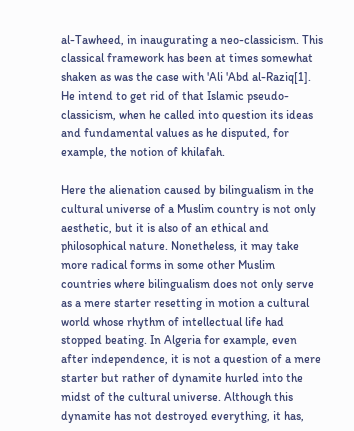al-Tawheed, in inaugurating a neo-classicism. This classical framework has been at times somewhat shaken as was the case with 'Ali 'Abd al-Raziq[1]. He intend to get rid of that Islamic pseudo-classicism, when he called into question its ideas and fundamental values as he disputed, for example, the notion of khilafah.

Here the alienation caused by bilingualism in the cultural universe of a Muslim country is not only aesthetic, but it is also of an ethical and philosophical nature. Nonetheless, it may take more radical forms in some other Muslim countries where bilingualism does not only serve as a mere starter resetting in motion a cultural world whose rhythm of intellectual life had stopped beating. In Algeria for example, even after independence, it is not a question of a mere starter but rather of dynamite hurled into the midst of the cultural universe. Although this dynamite has not destroyed everything, it has,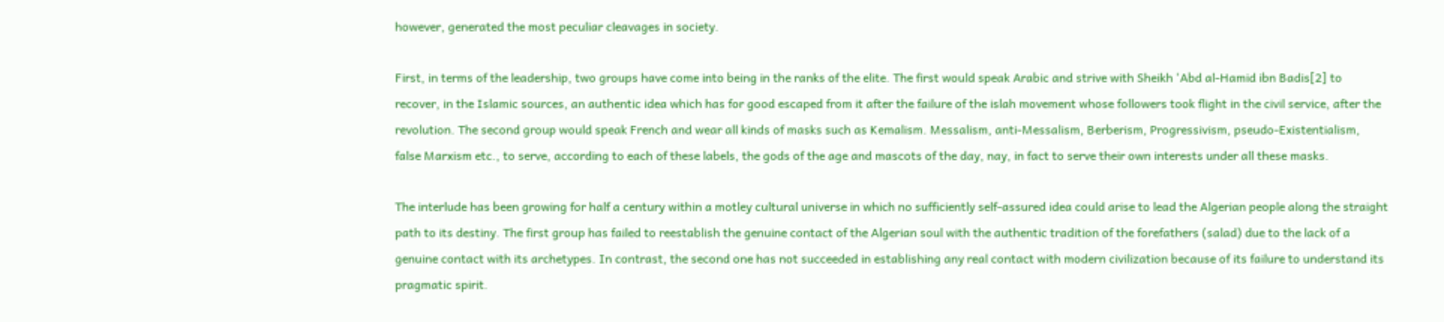however, generated the most peculiar cleavages in society.

First, in terms of the leadership, two groups have come into being in the ranks of the elite. The first would speak Arabic and strive with Sheikh 'Abd al-Hamid ibn Badis[2] to recover, in the Islamic sources, an authentic idea which has for good escaped from it after the failure of the islah movement whose followers took flight in the civil service, after the revolution. The second group would speak French and wear all kinds of masks such as Kemalism. Messalism, anti-Messalism, Berberism, Progressivism, pseudo-Existentialism, false Marxism etc., to serve, according to each of these labels, the gods of the age and mascots of the day, nay, in fact to serve their own interests under all these masks.

The interlude has been growing for half a century within a motley cultural universe in which no sufficiently self-assured idea could arise to lead the Algerian people along the straight path to its destiny. The first group has failed to reestablish the genuine contact of the Algerian soul with the authentic tradition of the forefathers (salad) due to the lack of a genuine contact with its archetypes. In contrast, the second one has not succeeded in establishing any real contact with modern civilization because of its failure to understand its pragmatic spirit.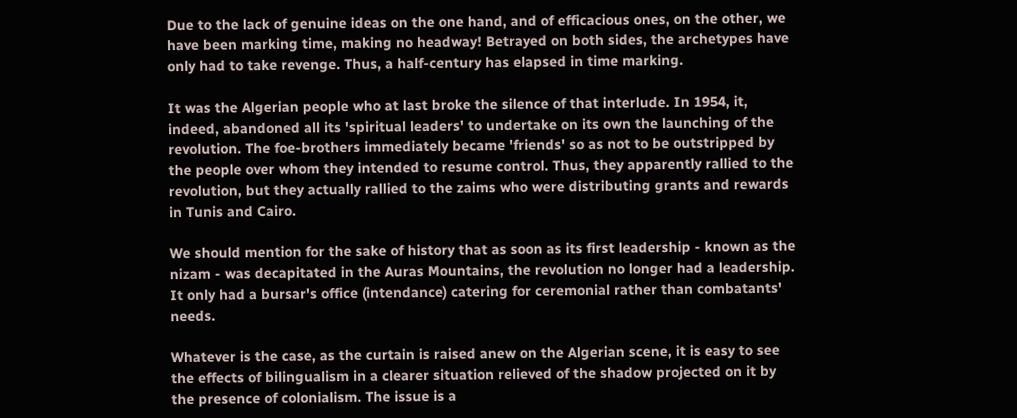Due to the lack of genuine ideas on the one hand, and of efficacious ones, on the other, we have been marking time, making no headway! Betrayed on both sides, the archetypes have only had to take revenge. Thus, a half-century has elapsed in time marking.

It was the Algerian people who at last broke the silence of that interlude. In 1954, it, indeed, abandoned all its 'spiritual leaders' to undertake on its own the launching of the revolution. The foe-brothers immediately became 'friends' so as not to be outstripped by the people over whom they intended to resume control. Thus, they apparently rallied to the revolution, but they actually rallied to the zaims who were distributing grants and rewards in Tunis and Cairo.

We should mention for the sake of history that as soon as its first leadership - known as the nizam - was decapitated in the Auras Mountains, the revolution no longer had a leadership. It only had a bursar's office (intendance) catering for ceremonial rather than combatants' needs.

Whatever is the case, as the curtain is raised anew on the Algerian scene, it is easy to see the effects of bilingualism in a clearer situation relieved of the shadow projected on it by the presence of colonialism. The issue is a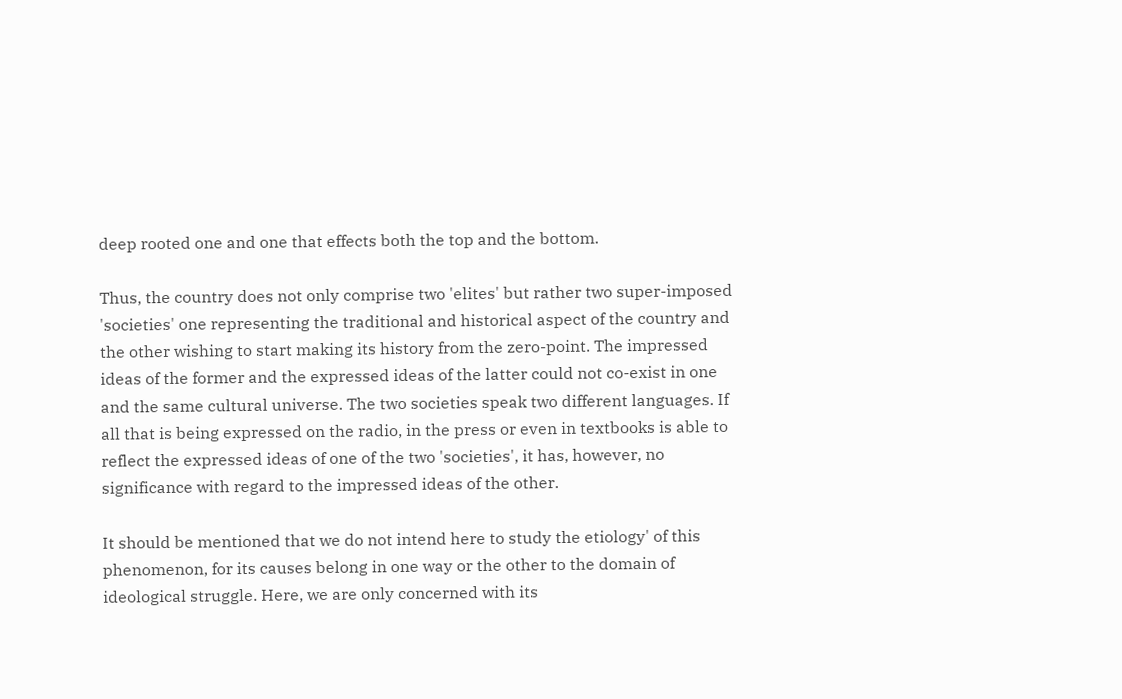deep rooted one and one that effects both the top and the bottom.

Thus, the country does not only comprise two 'elites' but rather two super-imposed 'societies' one representing the traditional and historical aspect of the country and the other wishing to start making its history from the zero-point. The impressed ideas of the former and the expressed ideas of the latter could not co-exist in one and the same cultural universe. The two societies speak two different languages. If all that is being expressed on the radio, in the press or even in textbooks is able to reflect the expressed ideas of one of the two 'societies', it has, however, no significance with regard to the impressed ideas of the other.

It should be mentioned that we do not intend here to study the etiology' of this phenomenon, for its causes belong in one way or the other to the domain of ideological struggle. Here, we are only concerned with its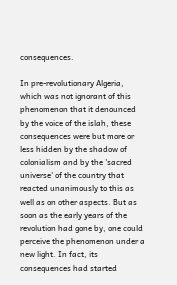consequences.

In pre-revolutionary Algeria, which was not ignorant of this phenomenon that it denounced by the voice of the islah, these consequences were but more or less hidden by the shadow of colonialism and by the 'sacred universe' of the country that reacted unanimously to this as well as on other aspects. But as soon as the early years of the revolution had gone by, one could perceive the phenomenon under a new light. In fact, its consequences had started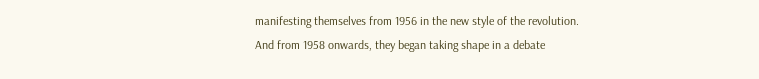manifesting themselves from 1956 in the new style of the revolution. And from 1958 onwards, they began taking shape in a debate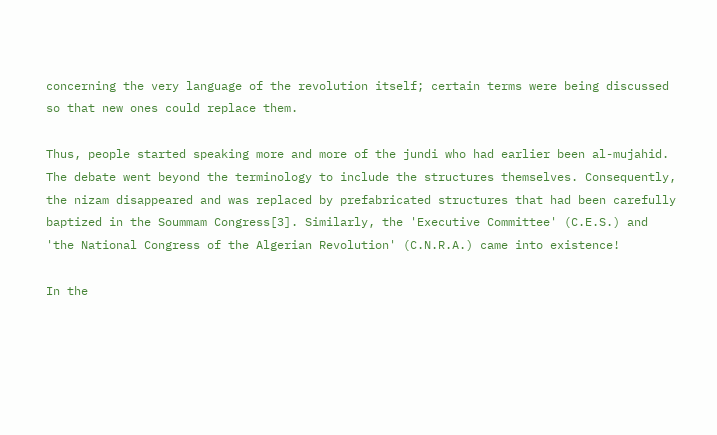concerning the very language of the revolution itself; certain terms were being discussed so that new ones could replace them.

Thus, people started speaking more and more of the jundi who had earlier been al-mujahid. The debate went beyond the terminology to include the structures themselves. Consequently, the nizam disappeared and was replaced by prefabricated structures that had been carefully baptized in the Soummam Congress[3]. Similarly, the 'Executive Committee' (C.E.S.) and 'the National Congress of the Algerian Revolution' (C.N.R.A.) came into existence!

In the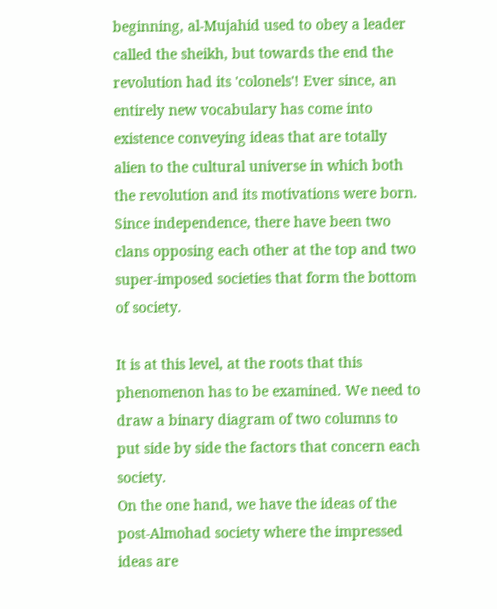beginning, al-Mujahid used to obey a leader called the sheikh, but towards the end the revolution had its 'colonels'! Ever since, an entirely new vocabulary has come into existence conveying ideas that are totally alien to the cultural universe in which both the revolution and its motivations were born. Since independence, there have been two clans opposing each other at the top and two super-imposed societies that form the bottom of society.

It is at this level, at the roots that this phenomenon has to be examined. We need to draw a binary diagram of two columns to put side by side the factors that concern each society.
On the one hand, we have the ideas of the post-Almohad society where the impressed ideas are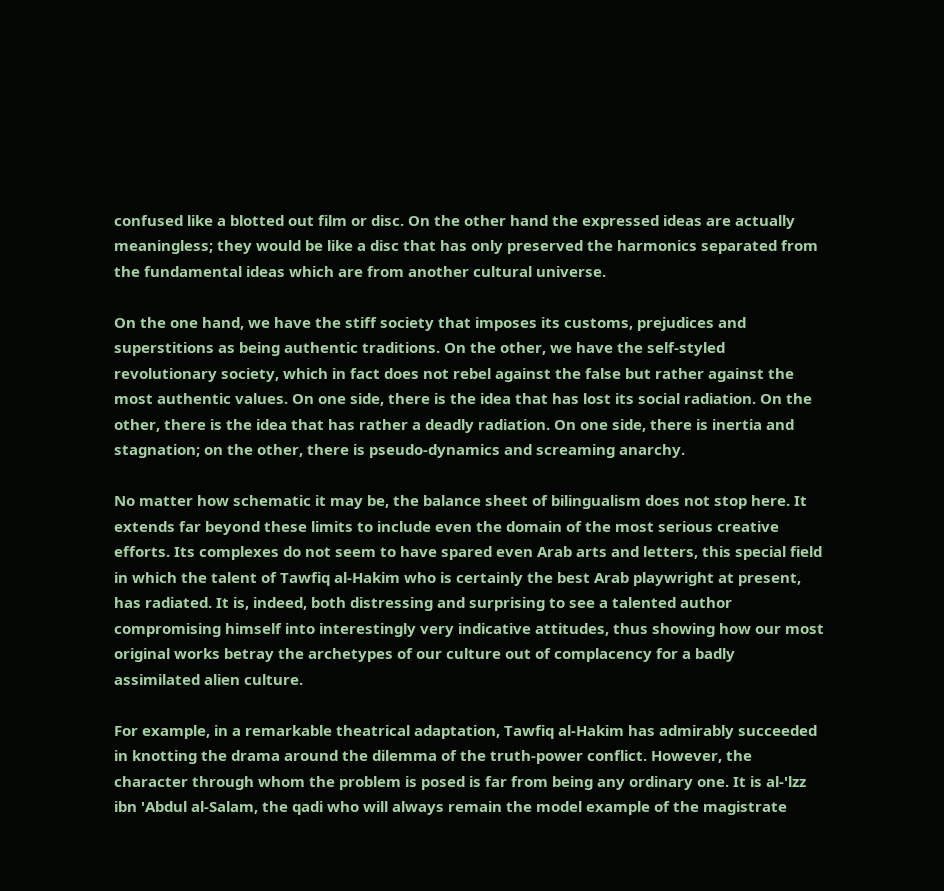confused like a blotted out film or disc. On the other hand the expressed ideas are actually meaningless; they would be like a disc that has only preserved the harmonics separated from the fundamental ideas which are from another cultural universe.

On the one hand, we have the stiff society that imposes its customs, prejudices and superstitions as being authentic traditions. On the other, we have the self-styled revolutionary society, which in fact does not rebel against the false but rather against the most authentic values. On one side, there is the idea that has lost its social radiation. On the other, there is the idea that has rather a deadly radiation. On one side, there is inertia and stagnation; on the other, there is pseudo-dynamics and screaming anarchy.

No matter how schematic it may be, the balance sheet of bilingualism does not stop here. It extends far beyond these limits to include even the domain of the most serious creative efforts. Its complexes do not seem to have spared even Arab arts and letters, this special field in which the talent of Tawfiq al-Hakim who is certainly the best Arab playwright at present, has radiated. It is, indeed, both distressing and surprising to see a talented author compromising himself into interestingly very indicative attitudes, thus showing how our most original works betray the archetypes of our culture out of complacency for a badly assimilated alien culture.

For example, in a remarkable theatrical adaptation, Tawfiq al-Hakim has admirably succeeded in knotting the drama around the dilemma of the truth-power conflict. However, the character through whom the problem is posed is far from being any ordinary one. It is al-'lzz ibn 'Abdul al-Salam, the qadi who will always remain the model example of the magistrate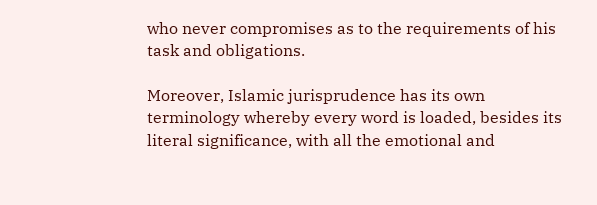who never compromises as to the requirements of his task and obligations.

Moreover, Islamic jurisprudence has its own terminology whereby every word is loaded, besides its literal significance, with all the emotional and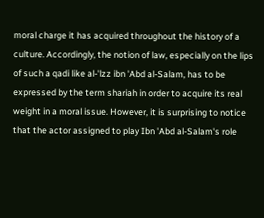moral charge it has acquired throughout the history of a culture. Accordingly, the notion of law, especially on the lips of such a qadi like al-'lzz ibn 'Abd al-Salam, has to be expressed by the term shariah in order to acquire its real weight in a moral issue. However, it is surprising to notice that the actor assigned to play Ibn 'Abd al-Salam's role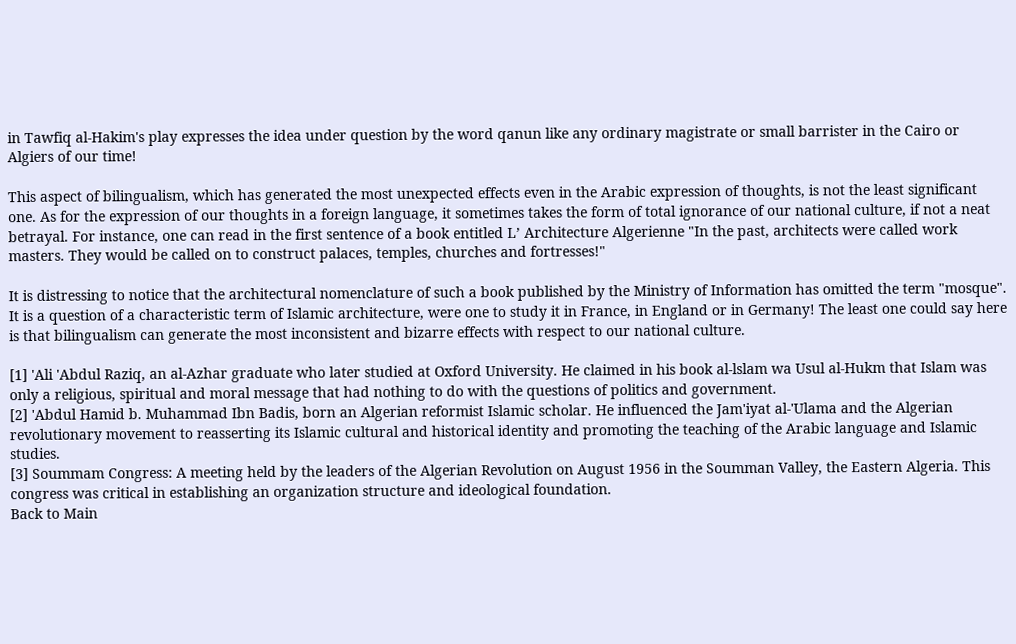in Tawfiq al-Hakim's play expresses the idea under question by the word qanun like any ordinary magistrate or small barrister in the Cairo or Algiers of our time!

This aspect of bilingualism, which has generated the most unexpected effects even in the Arabic expression of thoughts, is not the least significant one. As for the expression of our thoughts in a foreign language, it sometimes takes the form of total ignorance of our national culture, if not a neat betrayal. For instance, one can read in the first sentence of a book entitled L’ Architecture Algerienne "In the past, architects were called work masters. They would be called on to construct palaces, temples, churches and fortresses!"

It is distressing to notice that the architectural nomenclature of such a book published by the Ministry of Information has omitted the term "mosque". It is a question of a characteristic term of Islamic architecture, were one to study it in France, in England or in Germany! The least one could say here is that bilingualism can generate the most inconsistent and bizarre effects with respect to our national culture.

[1] 'Ali 'Abdul Raziq, an al-Azhar graduate who later studied at Oxford University. He claimed in his book al-lslam wa Usul al-Hukm that Islam was only a religious, spiritual and moral message that had nothing to do with the questions of politics and government.
[2] 'Abdul Hamid b. Muhammad Ibn Badis, born an Algerian reformist Islamic scholar. He influenced the Jam'iyat al-'Ulama and the Algerian revolutionary movement to reasserting its Islamic cultural and historical identity and promoting the teaching of the Arabic language and Islamic studies.
[3] Soummam Congress: A meeting held by the leaders of the Algerian Revolution on August 1956 in the Soumman Valley, the Eastern Algeria. This congress was critical in establishing an organization structure and ideological foundation.
Back to Main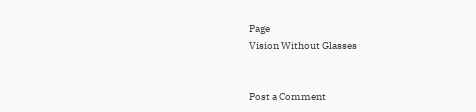Page
Vision Without Glasses


Post a Comment